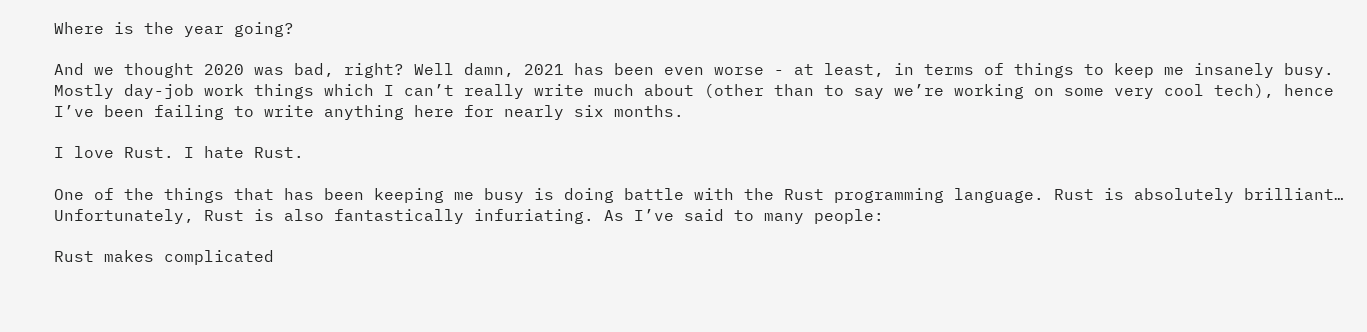Where is the year going?

And we thought 2020 was bad, right? Well damn, 2021 has been even worse - at least, in terms of things to keep me insanely busy. Mostly day-job work things which I can’t really write much about (other than to say we’re working on some very cool tech), hence I’ve been failing to write anything here for nearly six months.

I love Rust. I hate Rust.

One of the things that has been keeping me busy is doing battle with the Rust programming language. Rust is absolutely brilliant… Unfortunately, Rust is also fantastically infuriating. As I’ve said to many people:

Rust makes complicated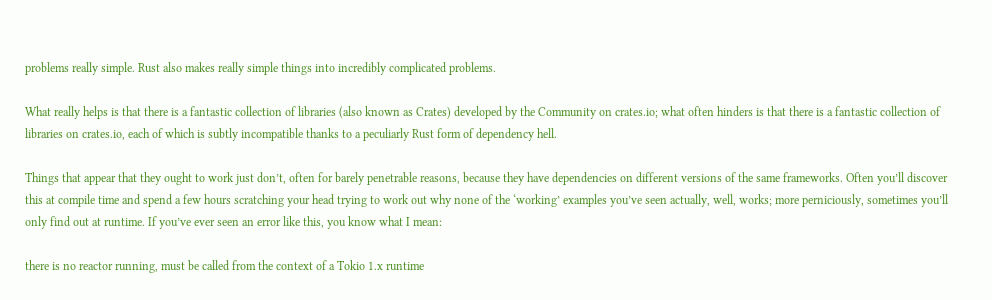problems really simple. Rust also makes really simple things into incredibly complicated problems.

What really helps is that there is a fantastic collection of libraries (also known as Crates) developed by the Community on crates.io; what often hinders is that there is a fantastic collection of libraries on crates.io, each of which is subtly incompatible thanks to a peculiarly Rust form of dependency hell.

Things that appear that they ought to work just don’t, often for barely penetrable reasons, because they have dependencies on different versions of the same frameworks. Often you’ll discover this at compile time and spend a few hours scratching your head trying to work out why none of the ‘working’ examples you’ve seen actually, well, works; more perniciously, sometimes you’ll only find out at runtime. If you’ve ever seen an error like this, you know what I mean:

there is no reactor running, must be called from the context of a Tokio 1.x runtime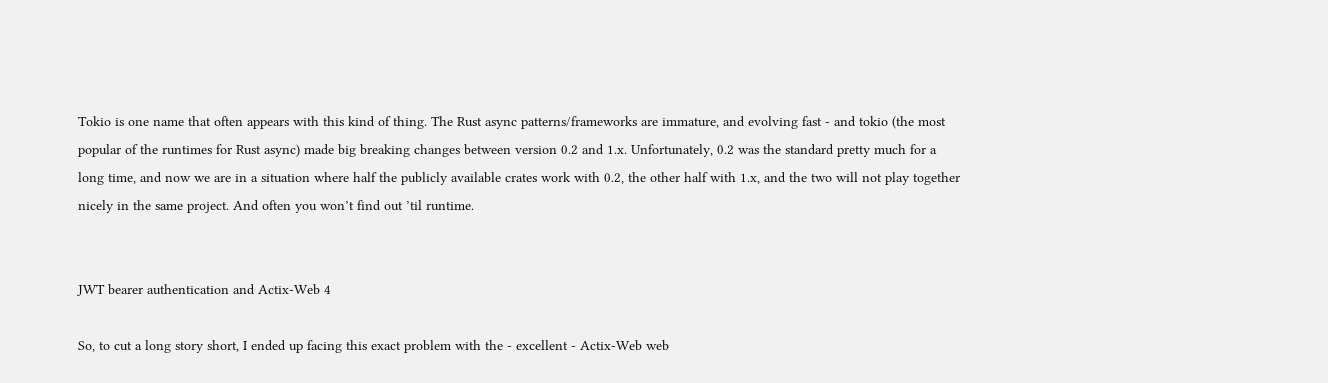Tokio is one name that often appears with this kind of thing. The Rust async patterns/frameworks are immature, and evolving fast - and tokio (the most popular of the runtimes for Rust async) made big breaking changes between version 0.2 and 1.x. Unfortunately, 0.2 was the standard pretty much for a long time, and now we are in a situation where half the publicly available crates work with 0.2, the other half with 1.x, and the two will not play together nicely in the same project. And often you won’t find out ’til runtime.


JWT bearer authentication and Actix-Web 4

So, to cut a long story short, I ended up facing this exact problem with the - excellent - Actix-Web web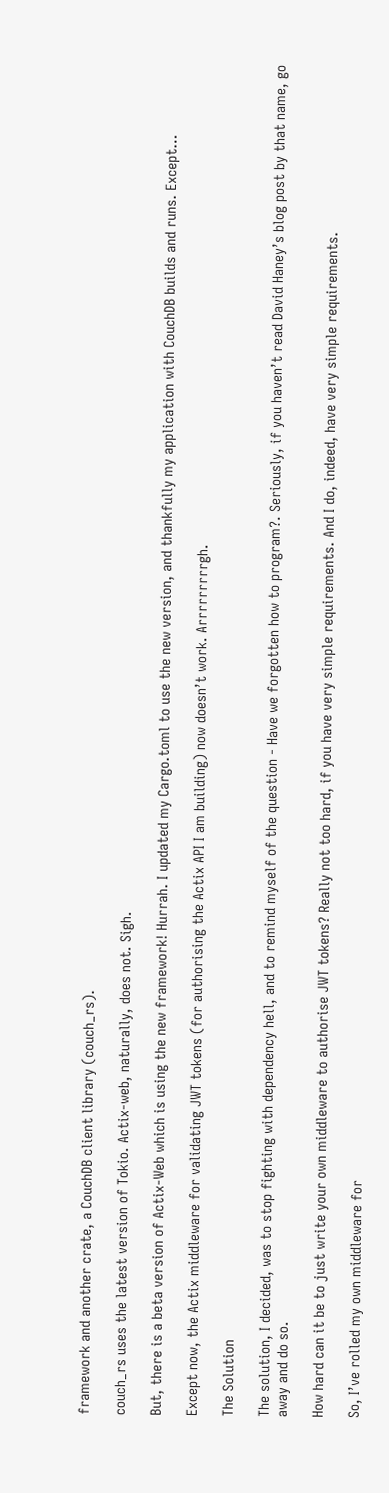framework and another crate, a CouchDB client library (couch_rs).

couch_rs uses the latest version of Tokio. Actix-web, naturally, does not. Sigh.

But, there is a beta version of Actix-Web which is using the new framework! Hurrah. I updated my Cargo.toml to use the new version, and thankfully my application with CouchDB builds and runs. Except…

Except now, the Actix middleware for validating JWT tokens (for authorising the Actix API I am building) now doesn’t work. Arrrrrrrrrgh.

The Solution

The solution, I decided, was to stop fighting with dependency hell, and to remind myself of the question - Have we forgotten how to program?. Seriously, if you haven’t read David Haney’s blog post by that name, go away and do so.

How hard can it be to just write your own middleware to authorise JWT tokens? Really not too hard, if you have very simple requirements. And I do, indeed, have very simple requirements.

So, I’ve rolled my own middleware for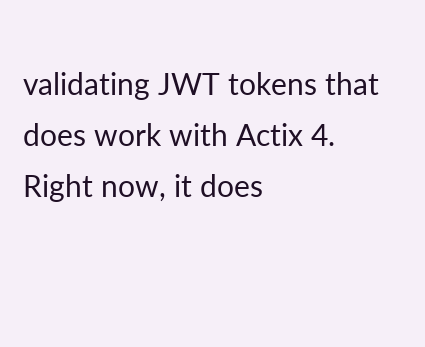validating JWT tokens that does work with Actix 4. Right now, it does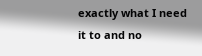exactly what I need it to and no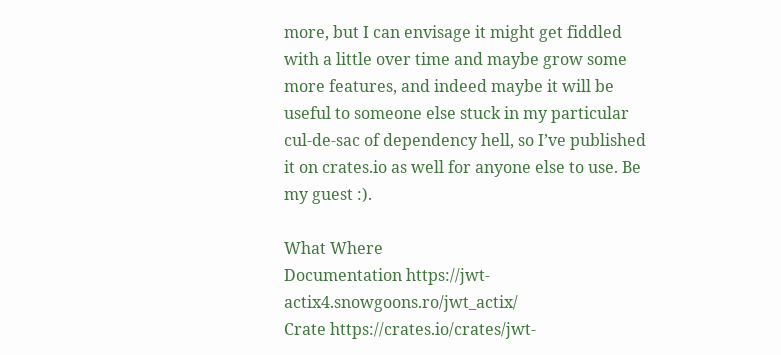more, but I can envisage it might get fiddled with a little over time and maybe grow some more features, and indeed maybe it will be useful to someone else stuck in my particular cul-de-sac of dependency hell, so I’ve published it on crates.io as well for anyone else to use. Be my guest :).

What Where
Documentation https://jwt-actix4.snowgoons.ro/jwt_actix/
Crate https://crates.io/crates/jwt-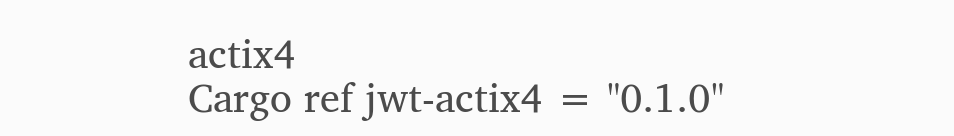actix4
Cargo ref jwt-actix4 = "0.1.0"